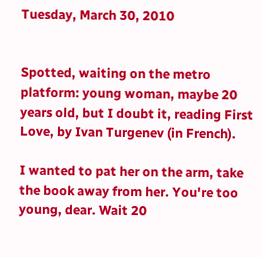Tuesday, March 30, 2010


Spotted, waiting on the metro platform: young woman, maybe 20 years old, but I doubt it, reading First Love, by Ivan Turgenev (in French).

I wanted to pat her on the arm, take the book away from her. You're too young, dear. Wait 20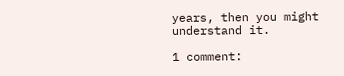years, then you might understand it.

1 comment: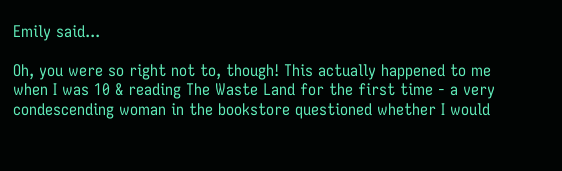Emily said...

Oh, you were so right not to, though! This actually happened to me when I was 10 & reading The Waste Land for the first time - a very condescending woman in the bookstore questioned whether I would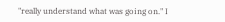"really understand what was going on." I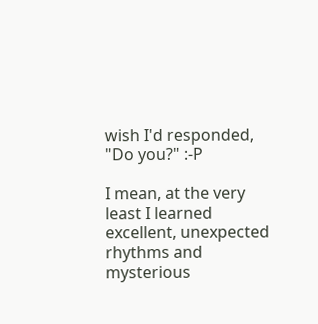wish I'd responded, "Do you?" :-P

I mean, at the very least I learned excellent, unexpected rhythms and mysterious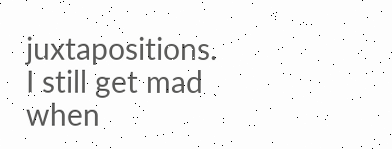juxtapositions. I still get mad when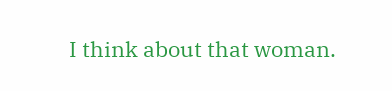I think about that woman.